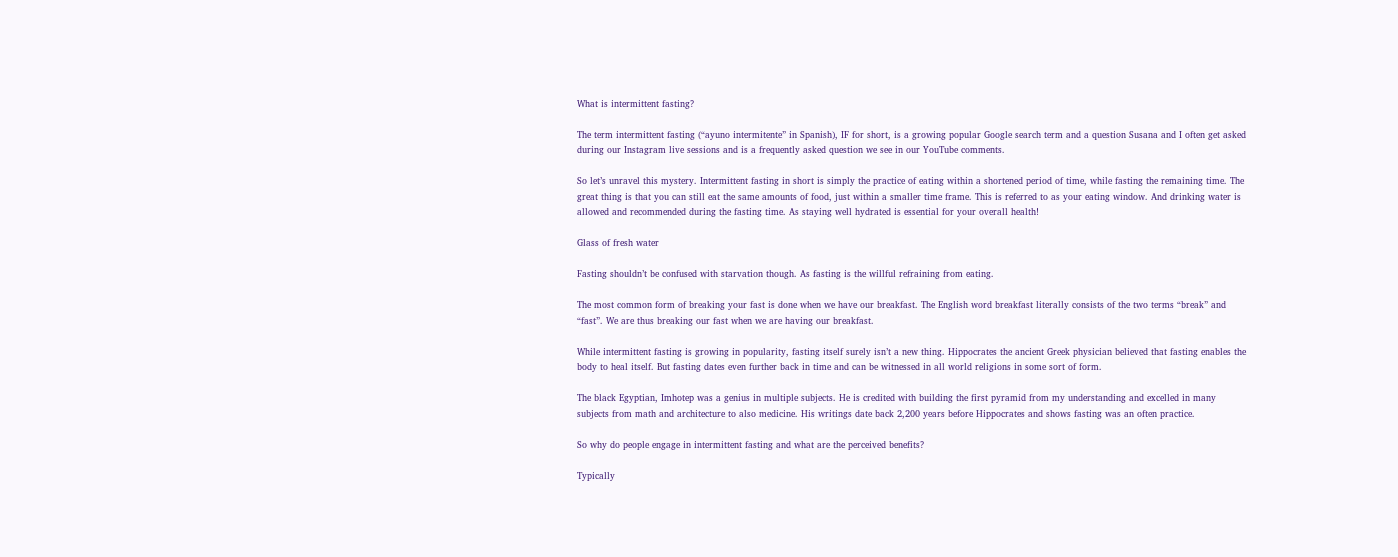What is intermittent fasting?

The term intermittent fasting (“ayuno intermitente” in Spanish), IF for short, is a growing popular Google search term and a question Susana and I often get asked during our Instagram live sessions and is a frequently asked question we see in our YouTube comments.

So let’s unravel this mystery. Intermittent fasting in short is simply the practice of eating within a shortened period of time, while fasting the remaining time. The great thing is that you can still eat the same amounts of food, just within a smaller time frame. This is referred to as your eating window. And drinking water is allowed and recommended during the fasting time. As staying well hydrated is essential for your overall health!

Glass of fresh water

Fasting shouldn’t be confused with starvation though. As fasting is the willful refraining from eating.

The most common form of breaking your fast is done when we have our breakfast. The English word breakfast literally consists of the two terms “break” and “fast”. We are thus breaking our fast when we are having our breakfast.

While intermittent fasting is growing in popularity, fasting itself surely isn’t a new thing. Hippocrates the ancient Greek physician believed that fasting enables the body to heal itself. But fasting dates even further back in time and can be witnessed in all world religions in some sort of form.

The black Egyptian, Imhotep was a genius in multiple subjects. He is credited with building the first pyramid from my understanding and excelled in many subjects from math and architecture to also medicine. His writings date back 2,200 years before Hippocrates and shows fasting was an often practice.

So why do people engage in intermittent fasting and what are the perceived benefits?

Typically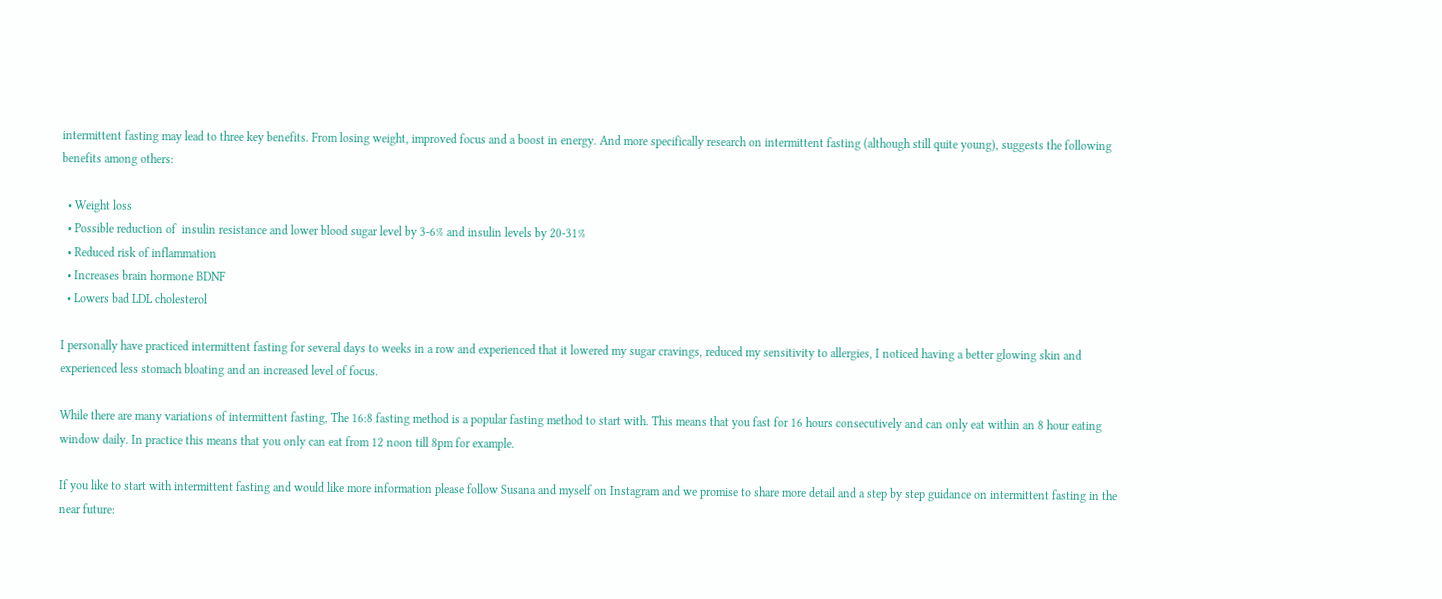intermittent fasting may lead to three key benefits. From losing weight, improved focus and a boost in energy. And more specifically research on intermittent fasting (although still quite young), suggests the following benefits among others:

  • Weight loss
  • Possible reduction of  insulin resistance and lower blood sugar level by 3-6% and insulin levels by 20-31%
  • Reduced risk of inflammation
  • Increases brain hormone BDNF
  • Lowers bad LDL cholesterol

I personally have practiced intermittent fasting for several days to weeks in a row and experienced that it lowered my sugar cravings, reduced my sensitivity to allergies, I noticed having a better glowing skin and experienced less stomach bloating and an increased level of focus.

While there are many variations of intermittent fasting, The 16:8 fasting method is a popular fasting method to start with. This means that you fast for 16 hours consecutively and can only eat within an 8 hour eating window daily. In practice this means that you only can eat from 12 noon till 8pm for example.

If you like to start with intermittent fasting and would like more information please follow Susana and myself on Instagram and we promise to share more detail and a step by step guidance on intermittent fasting in the near future: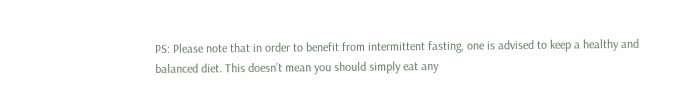PS: Please note that in order to benefit from intermittent fasting, one is advised to keep a healthy and balanced diet. This doesn’t mean you should simply eat any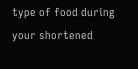type of food during your shortened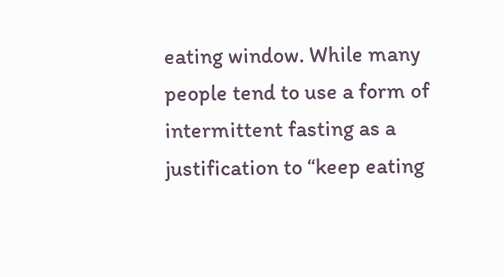eating window. While many people tend to use a form of intermittent fasting as a justification to “keep eating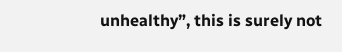unhealthy”, this is surely not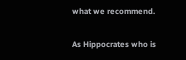what we recommend.

As Hippocrates who is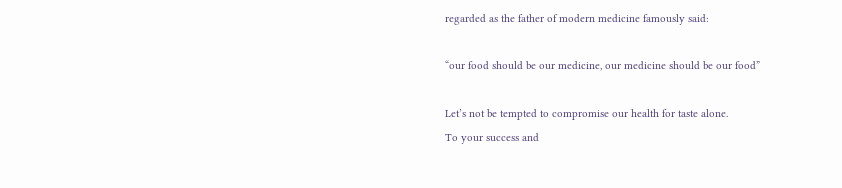regarded as the father of modern medicine famously said:

“our food should be our medicine, our medicine should be our food”

Let’s not be tempted to compromise our health for taste alone.
To your success and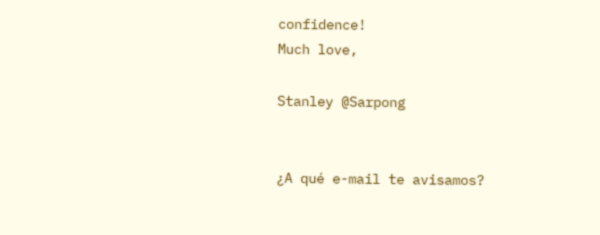confidence!
Much love,

Stanley @Sarpong


¿A qué e-mail te avisamos?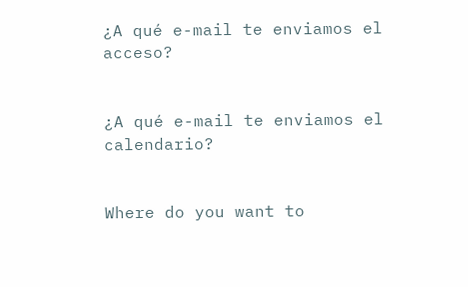¿A qué e-mail te enviamos el acceso?


¿A qué e-mail te enviamos el calendario?


Where do you want to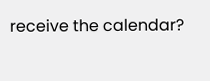receive the calendar?